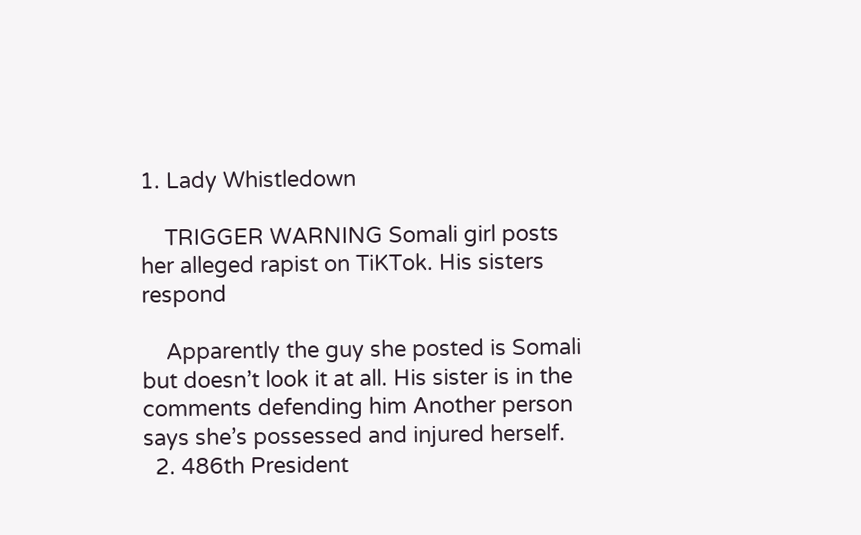1. Lady Whistledown

    TRIGGER WARNING Somali girl posts her alleged rapist on TiKTok. His sisters respond

    Apparently the guy she posted is Somali but doesn’t look it at all. His sister is in the comments defending him Another person says she’s possessed and injured herself.
  2. 486th President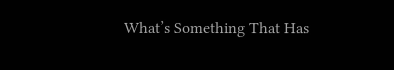What’s Something That Has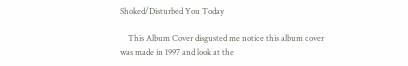Shoked/Disturbed You Today

    This Album Cover disgusted me notice this album cover was made in 1997 and look at the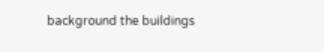background the buildings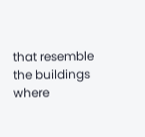that resemble the buildings where